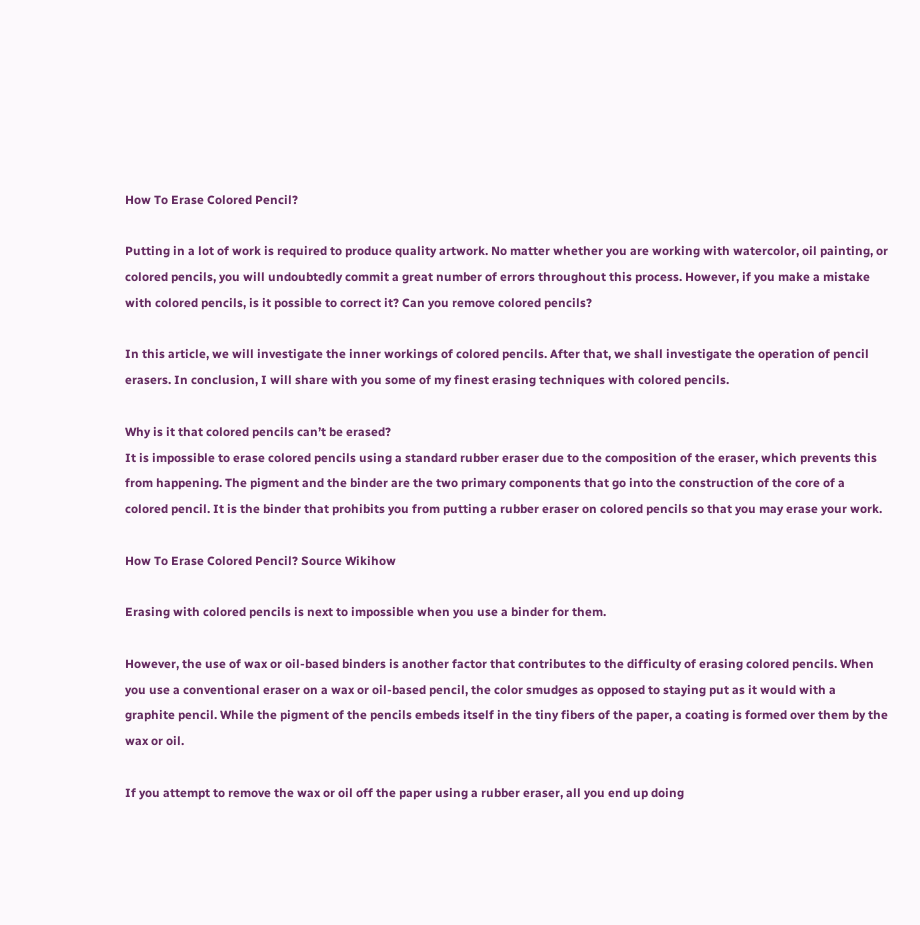How To Erase Colored Pencil?

Putting in a lot of work is required to produce quality artwork. No matter whether you are working with watercolor, oil painting, or colored pencils, you will undoubtedly commit a great number of errors throughout this process. However, if you make a mistake with colored pencils, is it possible to correct it? Can you remove colored pencils?

In this article, we will investigate the inner workings of colored pencils. After that, we shall investigate the operation of pencil erasers. In conclusion, I will share with you some of my finest erasing techniques with colored pencils.

Why is it that colored pencils can’t be erased?
It is impossible to erase colored pencils using a standard rubber eraser due to the composition of the eraser, which prevents this from happening. The pigment and the binder are the two primary components that go into the construction of the core of a colored pencil. It is the binder that prohibits you from putting a rubber eraser on colored pencils so that you may erase your work.

How To Erase Colored Pencil? Source Wikihow

Erasing with colored pencils is next to impossible when you use a binder for them.

However, the use of wax or oil-based binders is another factor that contributes to the difficulty of erasing colored pencils. When you use a conventional eraser on a wax or oil-based pencil, the color smudges as opposed to staying put as it would with a graphite pencil. While the pigment of the pencils embeds itself in the tiny fibers of the paper, a coating is formed over them by the wax or oil.

If you attempt to remove the wax or oil off the paper using a rubber eraser, all you end up doing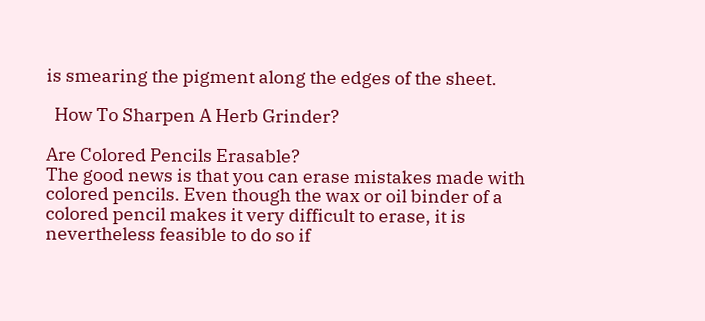is smearing the pigment along the edges of the sheet.

  How To Sharpen A Herb Grinder?

Are Colored Pencils Erasable?
The good news is that you can erase mistakes made with colored pencils. Even though the wax or oil binder of a colored pencil makes it very difficult to erase, it is nevertheless feasible to do so if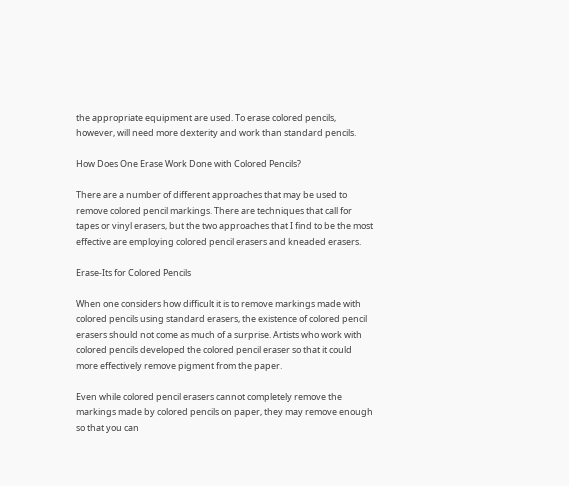the appropriate equipment are used. To erase colored pencils, however, will need more dexterity and work than standard pencils.

How Does One Erase Work Done with Colored Pencils?

There are a number of different approaches that may be used to remove colored pencil markings. There are techniques that call for tapes or vinyl erasers, but the two approaches that I find to be the most effective are employing colored pencil erasers and kneaded erasers.

Erase-Its for Colored Pencils

When one considers how difficult it is to remove markings made with colored pencils using standard erasers, the existence of colored pencil erasers should not come as much of a surprise. Artists who work with colored pencils developed the colored pencil eraser so that it could more effectively remove pigment from the paper.

Even while colored pencil erasers cannot completely remove the markings made by colored pencils on paper, they may remove enough so that you can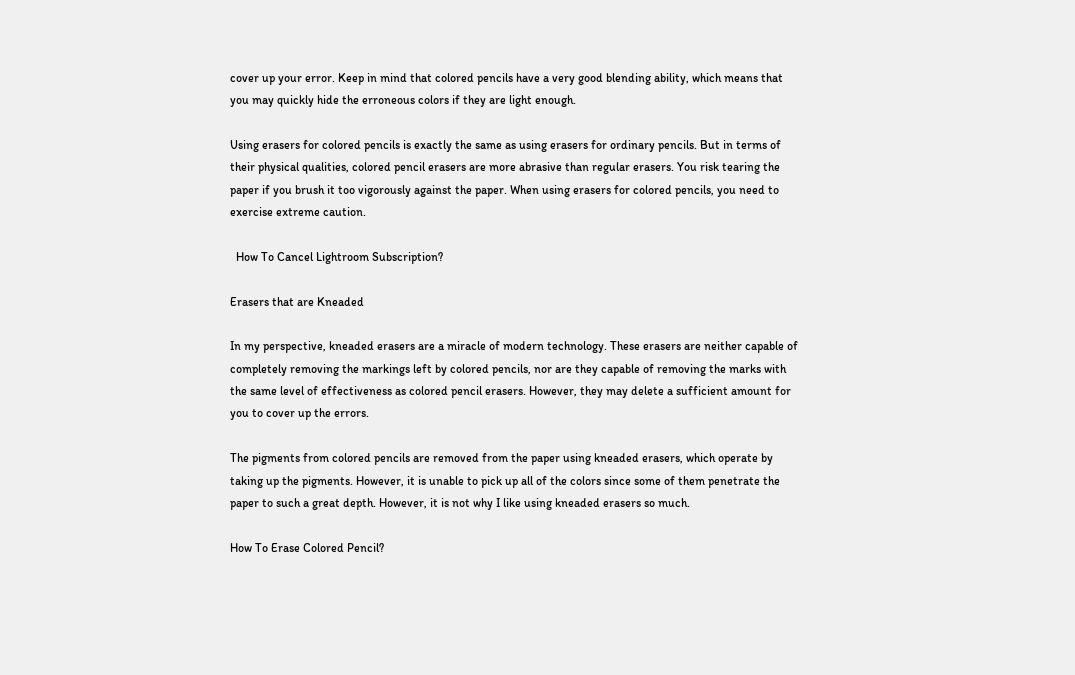cover up your error. Keep in mind that colored pencils have a very good blending ability, which means that you may quickly hide the erroneous colors if they are light enough.

Using erasers for colored pencils is exactly the same as using erasers for ordinary pencils. But in terms of their physical qualities, colored pencil erasers are more abrasive than regular erasers. You risk tearing the paper if you brush it too vigorously against the paper. When using erasers for colored pencils, you need to exercise extreme caution.

  How To Cancel Lightroom Subscription?

Erasers that are Kneaded

In my perspective, kneaded erasers are a miracle of modern technology. These erasers are neither capable of completely removing the markings left by colored pencils, nor are they capable of removing the marks with the same level of effectiveness as colored pencil erasers. However, they may delete a sufficient amount for you to cover up the errors.

The pigments from colored pencils are removed from the paper using kneaded erasers, which operate by taking up the pigments. However, it is unable to pick up all of the colors since some of them penetrate the paper to such a great depth. However, it is not why I like using kneaded erasers so much.

How To Erase Colored Pencil?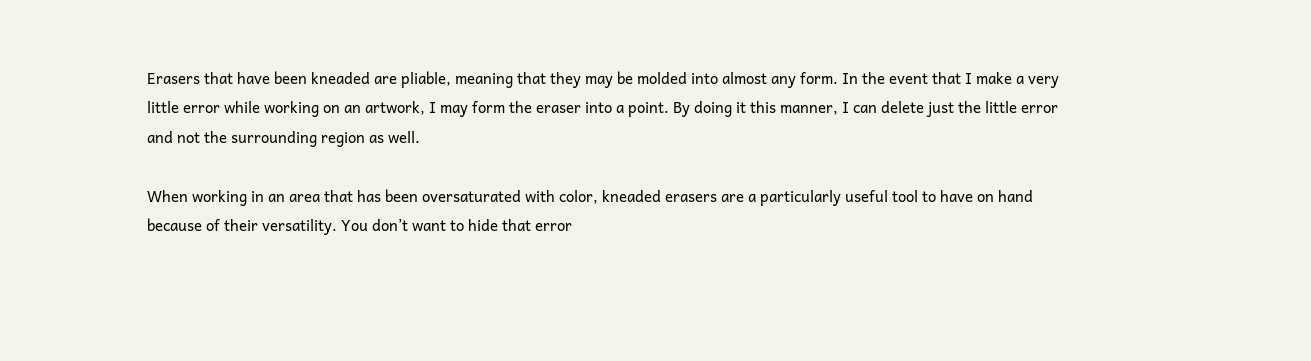Erasers that have been kneaded are pliable, meaning that they may be molded into almost any form. In the event that I make a very little error while working on an artwork, I may form the eraser into a point. By doing it this manner, I can delete just the little error and not the surrounding region as well.

When working in an area that has been oversaturated with color, kneaded erasers are a particularly useful tool to have on hand because of their versatility. You don’t want to hide that error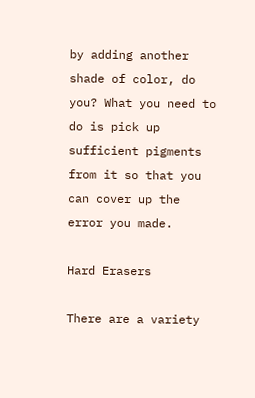by adding another shade of color, do you? What you need to do is pick up sufficient pigments from it so that you can cover up the error you made.

Hard Erasers

There are a variety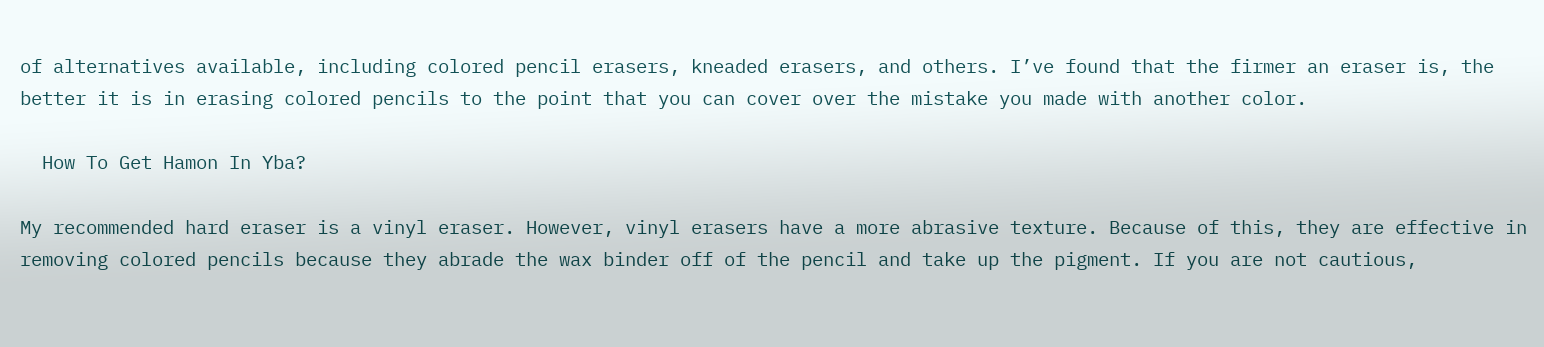of alternatives available, including colored pencil erasers, kneaded erasers, and others. I’ve found that the firmer an eraser is, the better it is in erasing colored pencils to the point that you can cover over the mistake you made with another color.

  How To Get Hamon In Yba?

My recommended hard eraser is a vinyl eraser. However, vinyl erasers have a more abrasive texture. Because of this, they are effective in removing colored pencils because they abrade the wax binder off of the pencil and take up the pigment. If you are not cautious,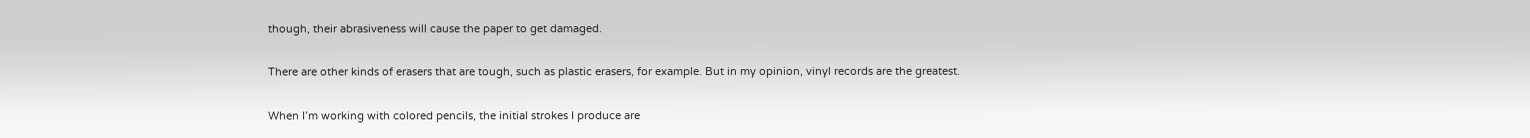though, their abrasiveness will cause the paper to get damaged.

There are other kinds of erasers that are tough, such as plastic erasers, for example. But in my opinion, vinyl records are the greatest.

When I’m working with colored pencils, the initial strokes I produce are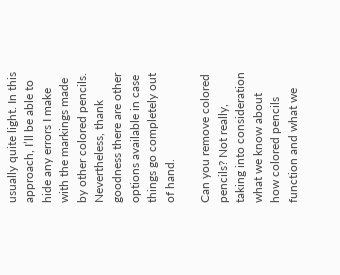usually quite light. In this approach, I’ll be able to hide any errors I make with the markings made by other colored pencils. Nevertheless, thank goodness there are other options available in case things go completely out of hand.

Can you remove colored pencils? Not really, taking into consideration what we know about how colored pencils function and what we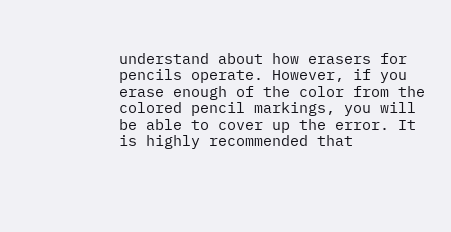understand about how erasers for pencils operate. However, if you erase enough of the color from the colored pencil markings, you will be able to cover up the error. It is highly recommended that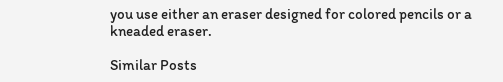you use either an eraser designed for colored pencils or a kneaded eraser.

Similar Posts